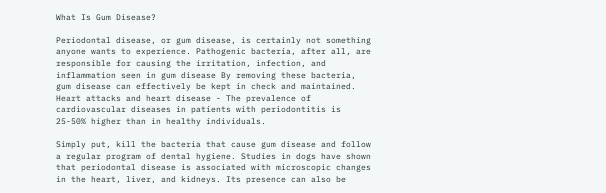What Is Gum Disease?

Periodontal disease, or gum disease, is certainly not something anyone wants to experience. Pathogenic bacteria, after all, are responsible for causing the irritation, infection, and inflammation seen in gum disease By removing these bacteria, gum disease can effectively be kept in check and maintained. Heart attacks and heart disease - The prevalence of cardiovascular diseases in patients with periodontitis is 25-50% higher than in healthy individuals.

Simply put, kill the bacteria that cause gum disease and follow a regular program of dental hygiene. Studies in dogs have shown that periodontal disease is associated with microscopic changes in the heart, liver, and kidneys. Its presence can also be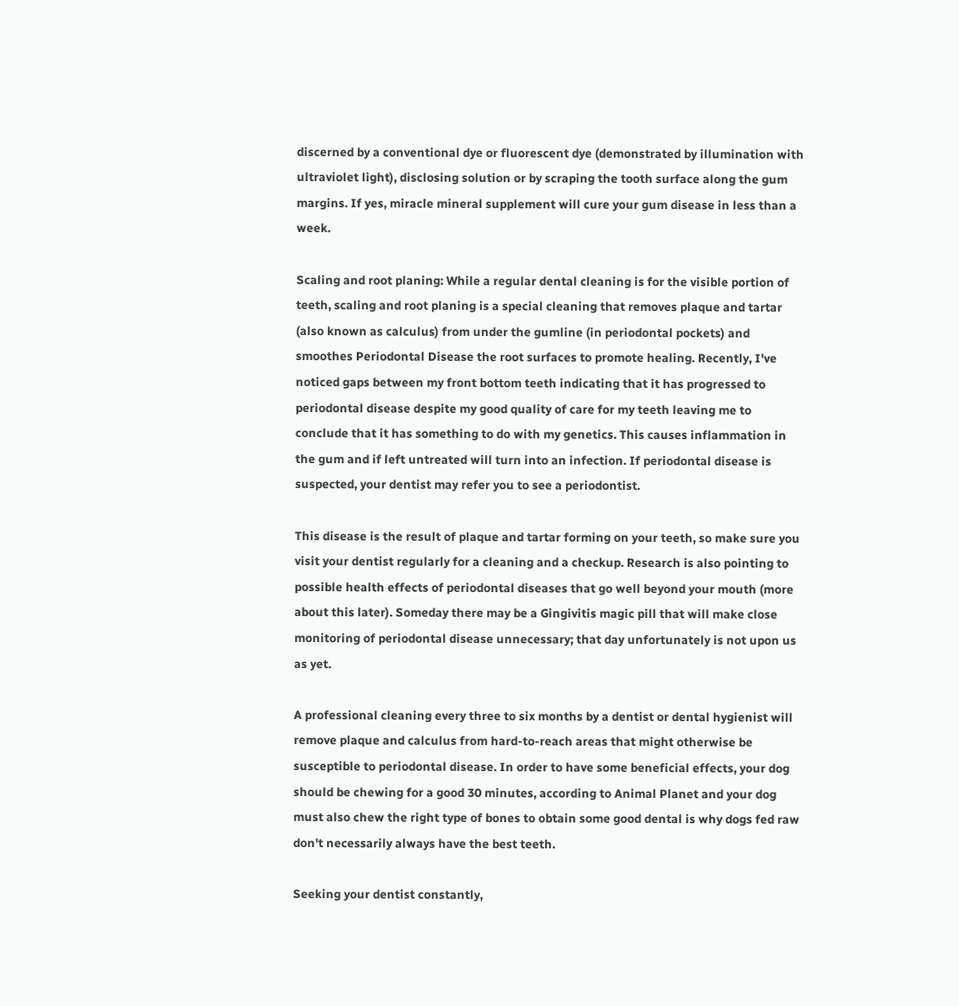discerned by a conventional dye or fluorescent dye (demonstrated by illumination with ultraviolet light), disclosing solution or by scraping the tooth surface along the gum margins. If yes, miracle mineral supplement will cure your gum disease in less than a week.

Scaling and root planing: While a regular dental cleaning is for the visible portion of teeth, scaling and root planing is a special cleaning that removes plaque and tartar (also known as calculus) from under the gumline (in periodontal pockets) and smoothes Periodontal Disease the root surfaces to promote healing. Recently, I've noticed gaps between my front bottom teeth indicating that it has progressed to periodontal disease despite my good quality of care for my teeth leaving me to conclude that it has something to do with my genetics. This causes inflammation in the gum and if left untreated will turn into an infection. If periodontal disease is suspected, your dentist may refer you to see a periodontist.

This disease is the result of plaque and tartar forming on your teeth, so make sure you visit your dentist regularly for a cleaning and a checkup. Research is also pointing to possible health effects of periodontal diseases that go well beyond your mouth (more about this later). Someday there may be a Gingivitis magic pill that will make close monitoring of periodontal disease unnecessary; that day unfortunately is not upon us as yet.

A professional cleaning every three to six months by a dentist or dental hygienist will remove plaque and calculus from hard-to-reach areas that might otherwise be susceptible to periodontal disease. In order to have some beneficial effects, your dog should be chewing for a good 30 minutes, according to Animal Planet and your dog must also chew the right type of bones to obtain some good dental is why dogs fed raw don't necessarily always have the best teeth.

Seeking your dentist constantly,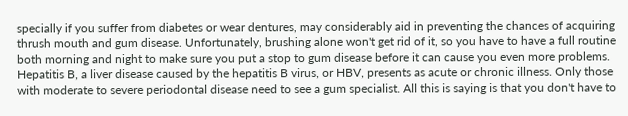specially if you suffer from diabetes or wear dentures, may considerably aid in preventing the chances of acquiring thrush mouth and gum disease. Unfortunately, brushing alone won't get rid of it, so you have to have a full routine both morning and night to make sure you put a stop to gum disease before it can cause you even more problems. Hepatitis B, a liver disease caused by the hepatitis B virus, or HBV, presents as acute or chronic illness. Only those with moderate to severe periodontal disease need to see a gum specialist. All this is saying is that you don't have to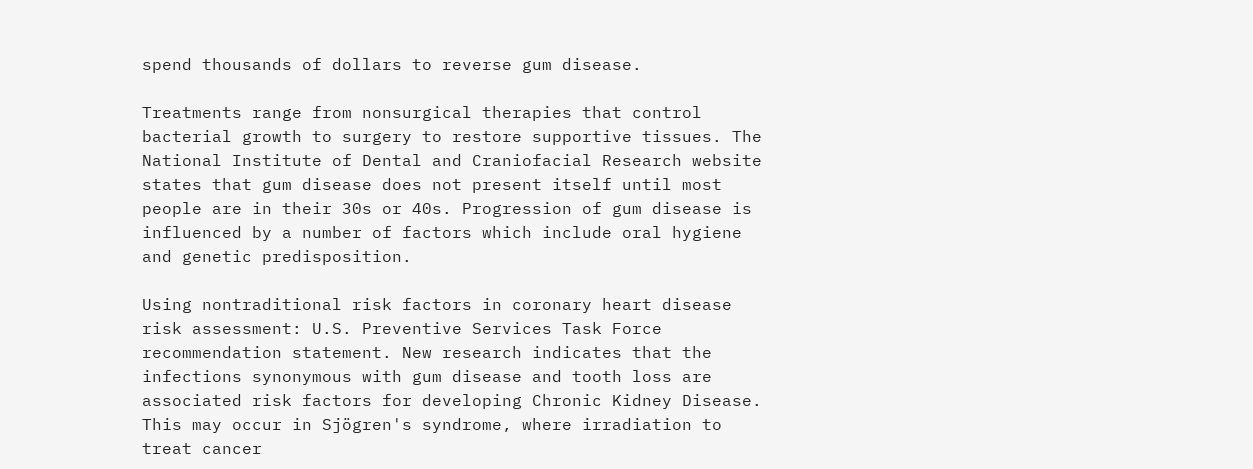spend thousands of dollars to reverse gum disease.

Treatments range from nonsurgical therapies that control bacterial growth to surgery to restore supportive tissues. The National Institute of Dental and Craniofacial Research website states that gum disease does not present itself until most people are in their 30s or 40s. Progression of gum disease is influenced by a number of factors which include oral hygiene and genetic predisposition.

Using nontraditional risk factors in coronary heart disease risk assessment: U.S. Preventive Services Task Force recommendation statement. New research indicates that the infections synonymous with gum disease and tooth loss are associated risk factors for developing Chronic Kidney Disease. This may occur in Sjögren's syndrome, where irradiation to treat cancer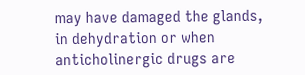may have damaged the glands, in dehydration or when anticholinergic drugs are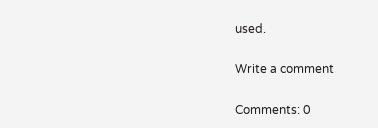used.

Write a comment

Comments: 0